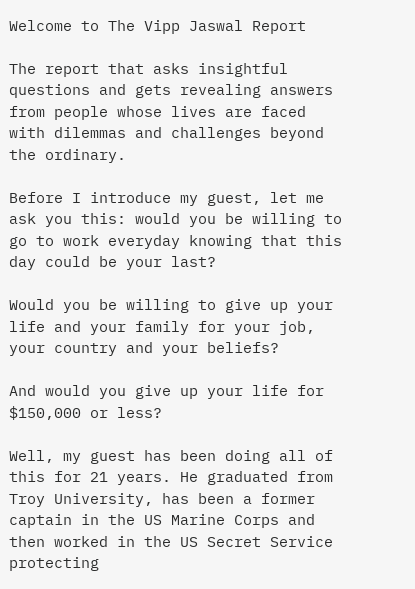Welcome to The Vipp Jaswal Report

The report that asks insightful questions and gets revealing answers from people whose lives are faced with dilemmas and challenges beyond the ordinary.

Before I introduce my guest, let me ask you this: would you be willing to go to work everyday knowing that this day could be your last?

Would you be willing to give up your life and your family for your job, your country and your beliefs?

And would you give up your life for $150,000 or less?

Well, my guest has been doing all of this for 21 years. He graduated from Troy University, has been a former captain in the US Marine Corps and then worked in the US Secret Service protecting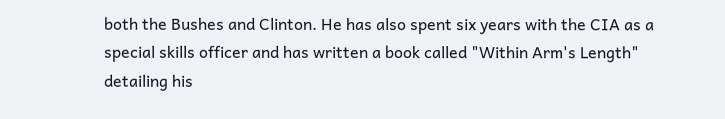both the Bushes and Clinton. He has also spent six years with the CIA as a special skills officer and has written a book called "Within Arm's Length" detailing his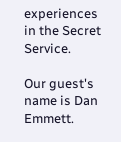experiences in the Secret Service.

Our guest's name is Dan Emmett.